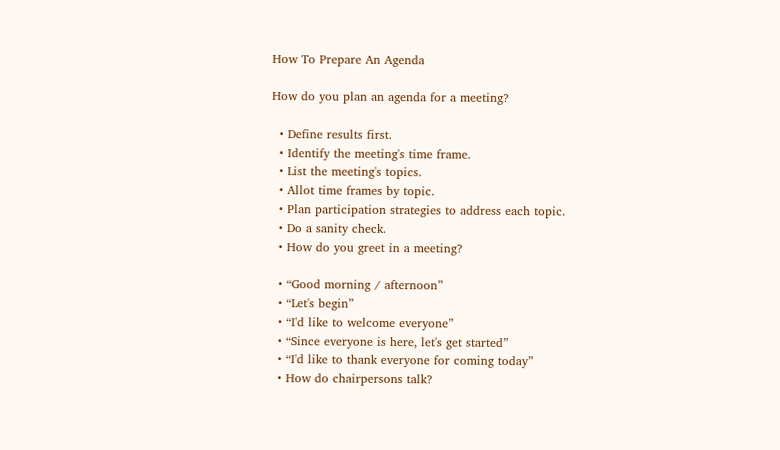How To Prepare An Agenda

How do you plan an agenda for a meeting?

  • Define results first.
  • Identify the meeting's time frame.
  • List the meeting's topics.
  • Allot time frames by topic.
  • Plan participation strategies to address each topic.
  • Do a sanity check.
  • How do you greet in a meeting?

  • “Good morning / afternoon”
  • “Let's begin”
  • “I'd like to welcome everyone”
  • “Since everyone is here, let's get started”
  • “I'd like to thank everyone for coming today”
  • How do chairpersons talk?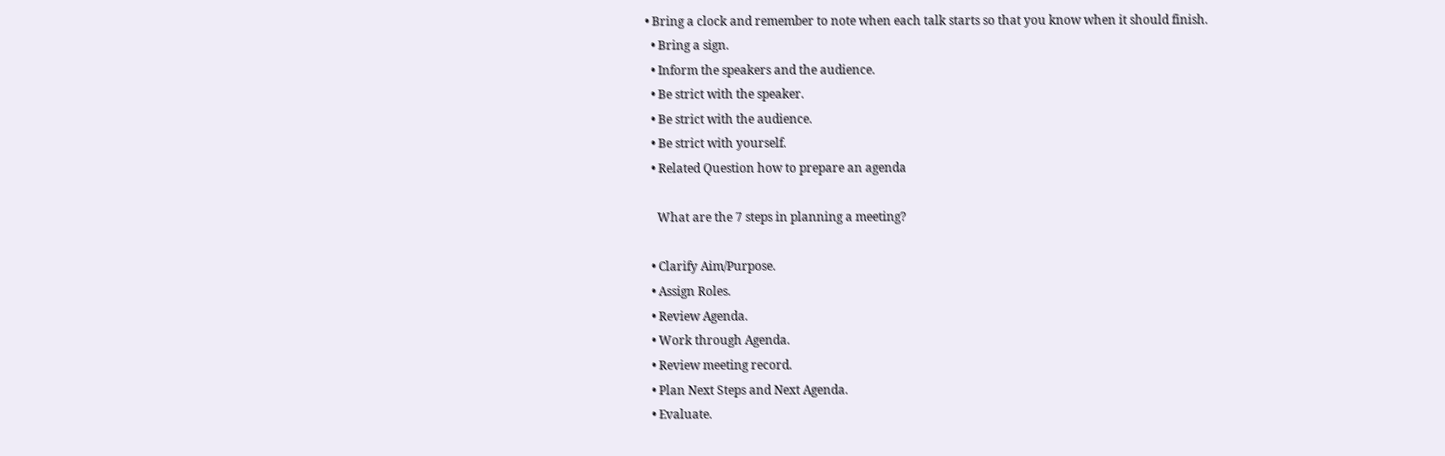• Bring a clock and remember to note when each talk starts so that you know when it should finish.
  • Bring a sign.
  • Inform the speakers and the audience.
  • Be strict with the speaker.
  • Be strict with the audience.
  • Be strict with yourself.
  • Related Question how to prepare an agenda

    What are the 7 steps in planning a meeting?

  • Clarify Aim/Purpose.
  • Assign Roles.
  • Review Agenda.
  • Work through Agenda.
  • Review meeting record.
  • Plan Next Steps and Next Agenda.
  • Evaluate.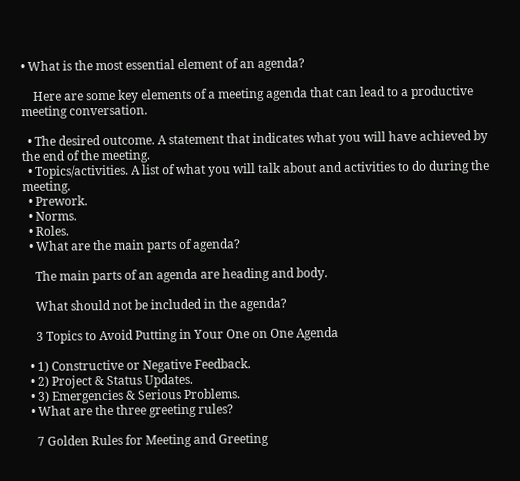• What is the most essential element of an agenda?

    Here are some key elements of a meeting agenda that can lead to a productive meeting conversation.

  • The desired outcome. A statement that indicates what you will have achieved by the end of the meeting.
  • Topics/activities. A list of what you will talk about and activities to do during the meeting.
  • Prework.
  • Norms.
  • Roles.
  • What are the main parts of agenda?

    The main parts of an agenda are heading and body.

    What should not be included in the agenda?

    3 Topics to Avoid Putting in Your One on One Agenda

  • 1) Constructive or Negative Feedback.
  • 2) Project & Status Updates.
  • 3) Emergencies & Serious Problems.
  • What are the three greeting rules?

    7 Golden Rules for Meeting and Greeting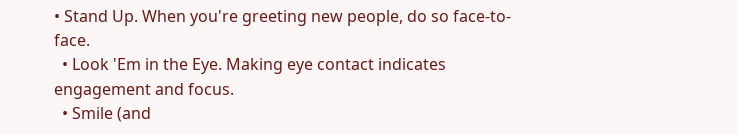• Stand Up. When you're greeting new people, do so face-to-face.
  • Look 'Em in the Eye. Making eye contact indicates engagement and focus.
  • Smile (and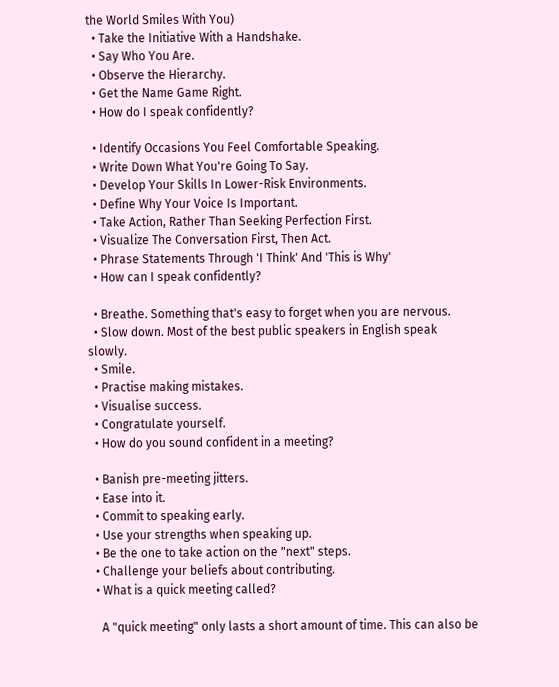the World Smiles With You)
  • Take the Initiative With a Handshake.
  • Say Who You Are.
  • Observe the Hierarchy.
  • Get the Name Game Right.
  • How do I speak confidently?

  • Identify Occasions You Feel Comfortable Speaking.
  • Write Down What You're Going To Say.
  • Develop Your Skills In Lower-Risk Environments.
  • Define Why Your Voice Is Important.
  • Take Action, Rather Than Seeking Perfection First.
  • Visualize The Conversation First, Then Act.
  • Phrase Statements Through 'I Think' And 'This is Why'
  • How can I speak confidently?

  • Breathe. Something that's easy to forget when you are nervous.
  • Slow down. Most of the best public speakers in English speak slowly.
  • Smile.
  • Practise making mistakes.
  • Visualise success.
  • Congratulate yourself.
  • How do you sound confident in a meeting?

  • Banish pre-meeting jitters.
  • Ease into it.
  • Commit to speaking early.
  • Use your strengths when speaking up.
  • Be the one to take action on the "next" steps.
  • Challenge your beliefs about contributing.
  • What is a quick meeting called?

    A "quick meeting" only lasts a short amount of time. This can also be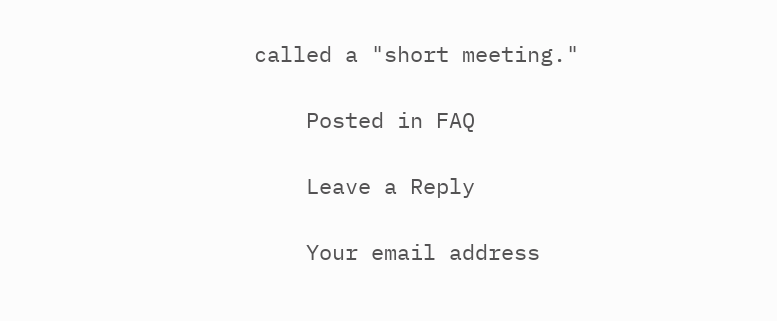called a "short meeting."

    Posted in FAQ

    Leave a Reply

    Your email address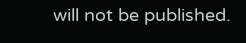will not be published.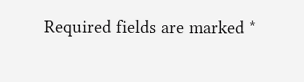Required fields are marked *